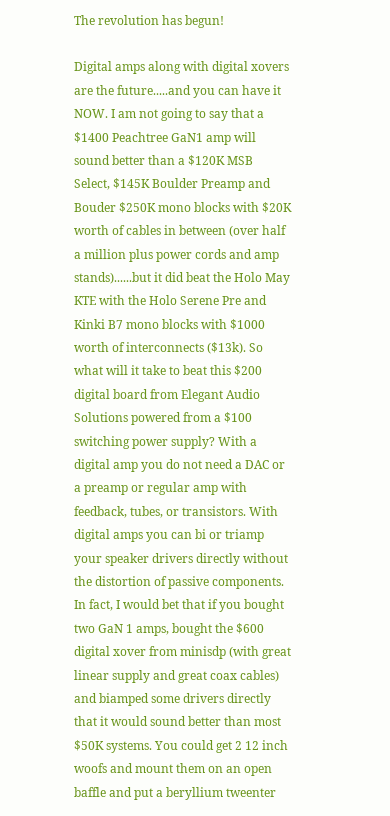The revolution has begun!

Digital amps along with digital xovers are the future.....and you can have it NOW. I am not going to say that a $1400 Peachtree GaN1 amp will sound better than a $120K MSB Select, $145K Boulder Preamp and Bouder $250K mono blocks with $20K worth of cables in between (over half a million plus power cords and amp stands)......but it did beat the Holo May KTE with the Holo Serene Pre and Kinki B7 mono blocks with $1000 worth of interconnects ($13k). So what will it take to beat this $200 digital board from Elegant Audio Solutions powered from a $100 switching power supply? With a digital amp you do not need a DAC or a preamp or regular amp with feedback, tubes, or transistors. With digital amps you can bi or triamp your speaker drivers directly without the distortion of passive components. In fact, I would bet that if you bought two GaN 1 amps, bought the $600 digital xover from minisdp (with great linear supply and great coax cables) and biamped some drivers directly that it would sound better than most $50K systems. You could get 2 12 inch woofs and mount them on an open baffle and put a beryllium tweenter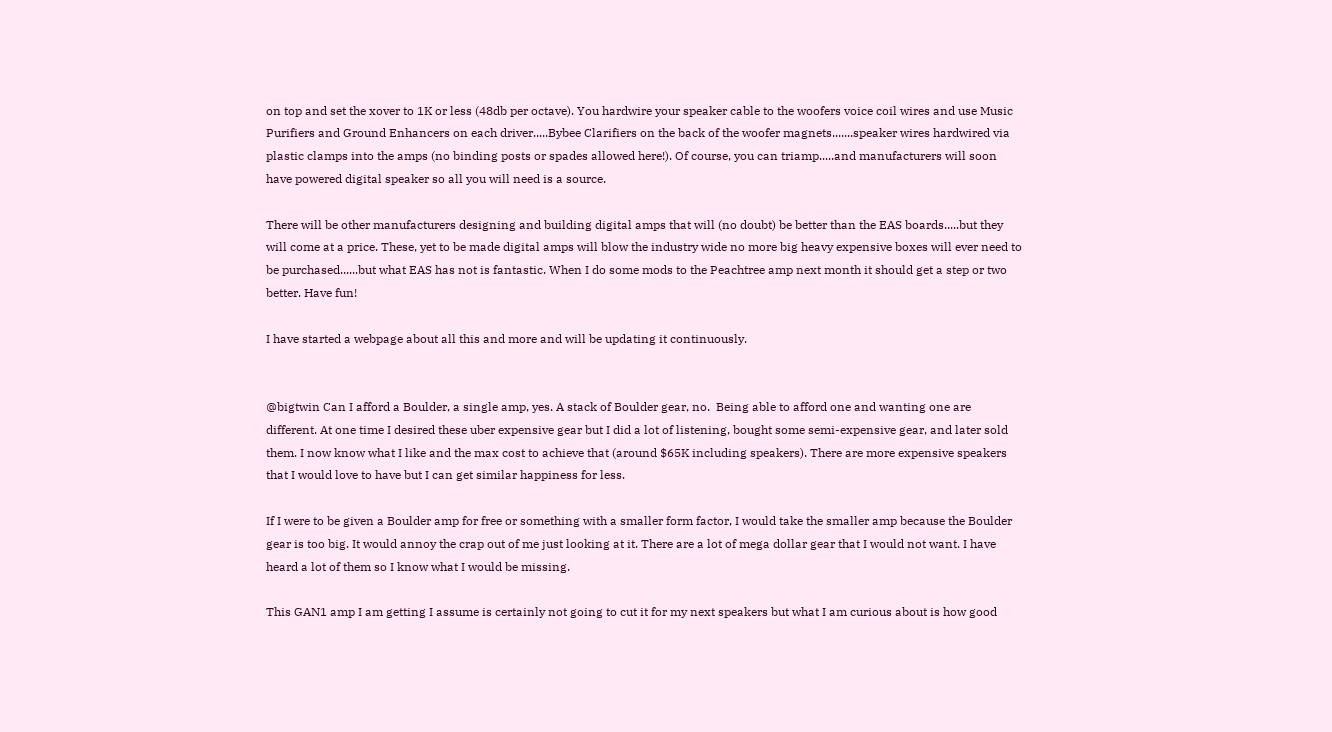on top and set the xover to 1K or less (48db per octave). You hardwire your speaker cable to the woofers voice coil wires and use Music Purifiers and Ground Enhancers on each driver.....Bybee Clarifiers on the back of the woofer magnets.......speaker wires hardwired via plastic clamps into the amps (no binding posts or spades allowed here!). Of course, you can triamp.....and manufacturers will soon have powered digital speaker so all you will need is a source.

There will be other manufacturers designing and building digital amps that will (no doubt) be better than the EAS boards.....but they will come at a price. These, yet to be made digital amps will blow the industry wide no more big heavy expensive boxes will ever need to be purchased......but what EAS has not is fantastic. When I do some mods to the Peachtree amp next month it should get a step or two better. Have fun!

I have started a webpage about all this and more and will be updating it continuously.


@bigtwin Can I afford a Boulder, a single amp, yes. A stack of Boulder gear, no.  Being able to afford one and wanting one are different. At one time I desired these uber expensive gear but I did a lot of listening, bought some semi-expensive gear, and later sold them. I now know what I like and the max cost to achieve that (around $65K including speakers). There are more expensive speakers that I would love to have but I can get similar happiness for less.

If I were to be given a Boulder amp for free or something with a smaller form factor, I would take the smaller amp because the Boulder gear is too big. It would annoy the crap out of me just looking at it. There are a lot of mega dollar gear that I would not want. I have heard a lot of them so I know what I would be missing.

This GAN1 amp I am getting I assume is certainly not going to cut it for my next speakers but what I am curious about is how good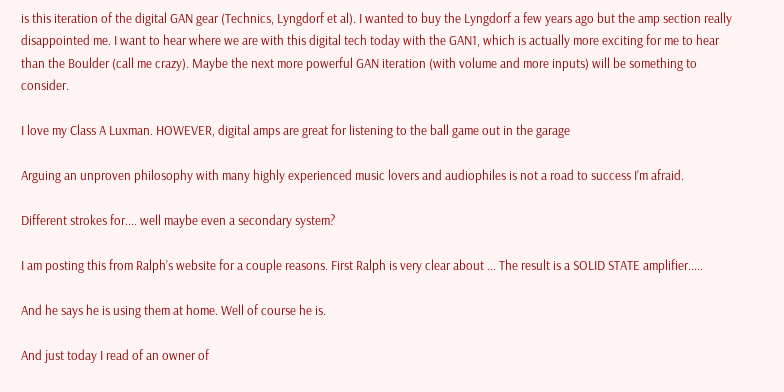is this iteration of the digital GAN gear (Technics, Lyngdorf et al). I wanted to buy the Lyngdorf a few years ago but the amp section really disappointed me. I want to hear where we are with this digital tech today with the GAN1, which is actually more exciting for me to hear than the Boulder (call me crazy). Maybe the next more powerful GAN iteration (with volume and more inputs) will be something to consider.

I love my Class A Luxman. HOWEVER, digital amps are great for listening to the ball game out in the garage

Arguing an unproven philosophy with many highly experienced music lovers and audiophiles is not a road to success I’m afraid.

Different strokes for.... well maybe even a secondary system?

I am posting this from Ralph’s website for a couple reasons. First Ralph is very clear about ... The result is a SOLID STATE amplifier.....

And he says he is using them at home. Well of course he is.

And just today I read of an owner of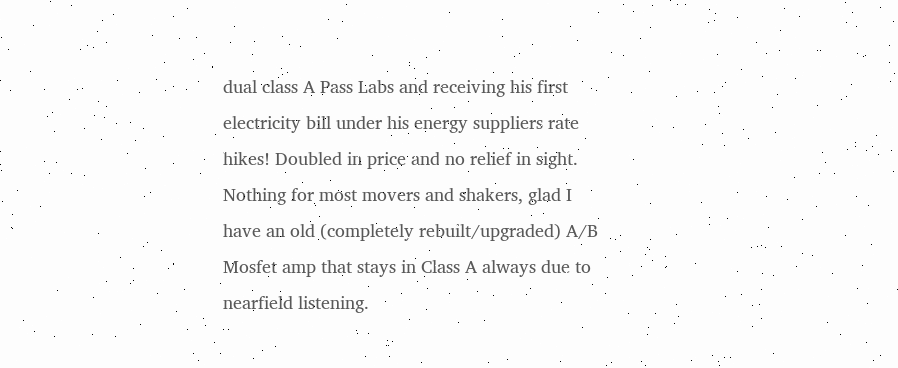dual class A Pass Labs and receiving his first electricity bill under his energy suppliers rate hikes! Doubled in price and no relief in sight. Nothing for most movers and shakers, glad I have an old (completely rebuilt/upgraded) A/B Mosfet amp that stays in Class A always due to nearfield listening.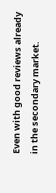Even with good reviews already in the secondary market.